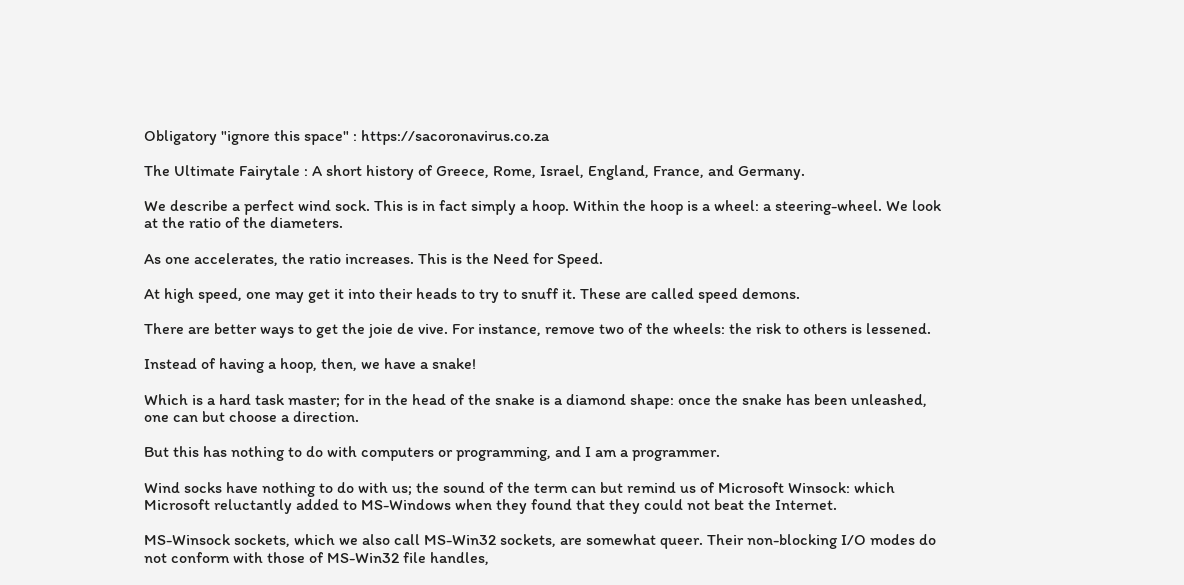Obligatory "ignore this space" : https://sacoronavirus.co.za

The Ultimate Fairytale : A short history of Greece, Rome, Israel, England, France, and Germany.

We describe a perfect wind sock. This is in fact simply a hoop. Within the hoop is a wheel: a steering-wheel. We look at the ratio of the diameters.

As one accelerates, the ratio increases. This is the Need for Speed.

At high speed, one may get it into their heads to try to snuff it. These are called speed demons.

There are better ways to get the joie de vive. For instance, remove two of the wheels: the risk to others is lessened.

Instead of having a hoop, then, we have a snake!

Which is a hard task master; for in the head of the snake is a diamond shape: once the snake has been unleashed, one can but choose a direction.

But this has nothing to do with computers or programming, and I am a programmer.

Wind socks have nothing to do with us; the sound of the term can but remind us of Microsoft Winsock: which Microsoft reluctantly added to MS-Windows when they found that they could not beat the Internet.

MS-Winsock sockets, which we also call MS-Win32 sockets, are somewhat queer. Their non-blocking I/O modes do not conform with those of MS-Win32 file handles,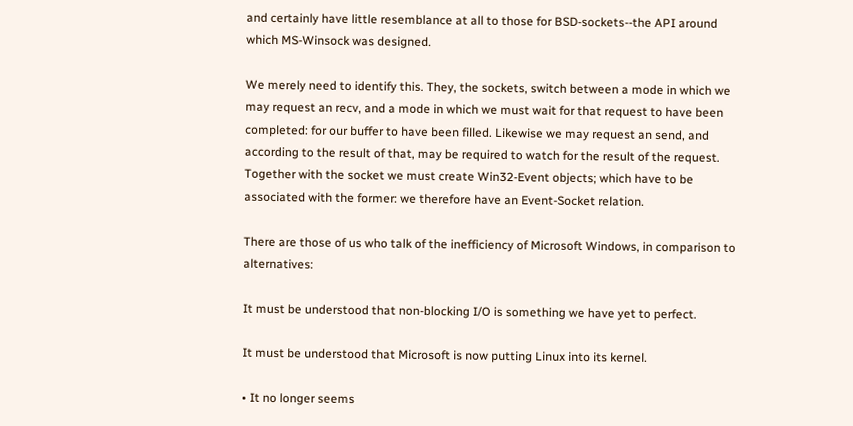and certainly have little resemblance at all to those for BSD-sockets--the API around which MS-Winsock was designed.

We merely need to identify this. They, the sockets, switch between a mode in which we may request an recv, and a mode in which we must wait for that request to have been completed: for our buffer to have been filled. Likewise we may request an send, and according to the result of that, may be required to watch for the result of the request. Together with the socket we must create Win32-Event objects; which have to be associated with the former: we therefore have an Event-Socket relation.

There are those of us who talk of the inefficiency of Microsoft Windows, in comparison to alternatives:

It must be understood that non-blocking I/O is something we have yet to perfect.

It must be understood that Microsoft is now putting Linux into its kernel.

• It no longer seems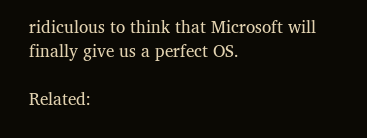ridiculous to think that Microsoft will finally give us a perfect OS.

Related: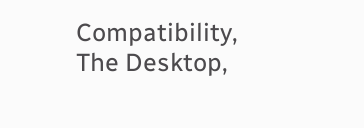Compatibility, The Desktop,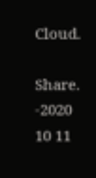Cloud.

Share. -2020 10 11